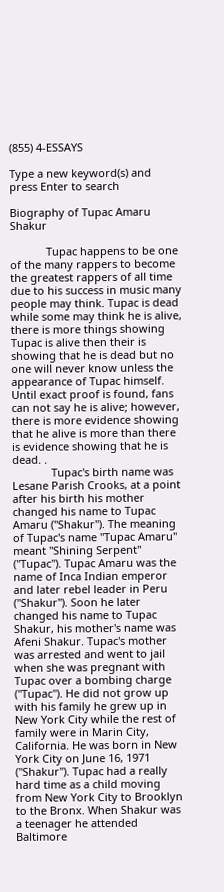(855) 4-ESSAYS

Type a new keyword(s) and press Enter to search

Biography of Tupac Amaru Shakur

            Tupac happens to be one of the many rappers to become the greatest rappers of all time due to his success in music many people may think. Tupac is dead while some may think he is alive, there is more things showing Tupac is alive then their is showing that he is dead but no one will never know unless the appearance of Tupac himself. Until exact proof is found, fans can not say he is alive; however, there is more evidence showing that he alive is more than there is evidence showing that he is dead. .
             Tupac's birth name was Lesane Parish Crooks, at a point after his birth his mother changed his name to Tupac Amaru ("Shakur"). The meaning of Tupac's name "Tupac Amaru" meant "Shining Serpent" ("Tupac"). Tupac Amaru was the name of Inca Indian emperor and later rebel leader in Peru ("Shakur"). Soon he later changed his name to Tupac Shakur, his mother's name was Afeni Shakur. Tupac's mother was arrested and went to jail when she was pregnant with Tupac over a bombing charge ("Tupac"). He did not grow up with his family he grew up in New York City while the rest of family were in Marin City, California. He was born in New York City on June 16, 1971 ("Shakur"). Tupac had a really hard time as a child moving from New York City to Brooklyn to the Bronx. When Shakur was a teenager he attended Baltimore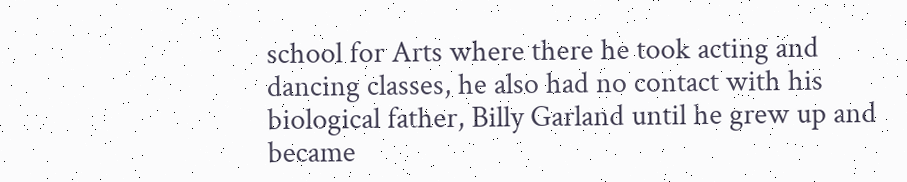school for Arts where there he took acting and dancing classes, he also had no contact with his biological father, Billy Garland until he grew up and became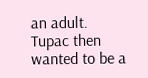an adult. Tupac then wanted to be a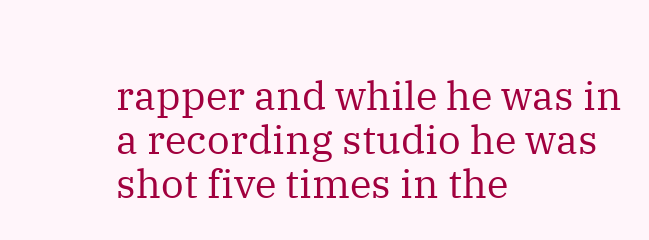rapper and while he was in a recording studio he was shot five times in the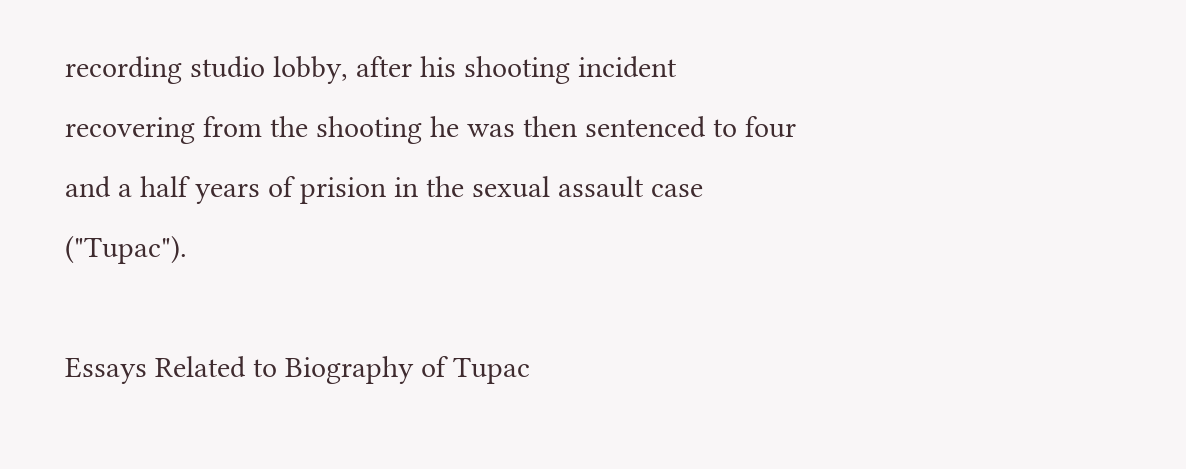recording studio lobby, after his shooting incident recovering from the shooting he was then sentenced to four and a half years of prision in the sexual assault case ("Tupac").

Essays Related to Biography of Tupac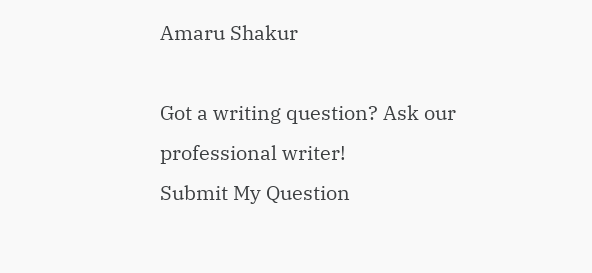Amaru Shakur

Got a writing question? Ask our professional writer!
Submit My Question